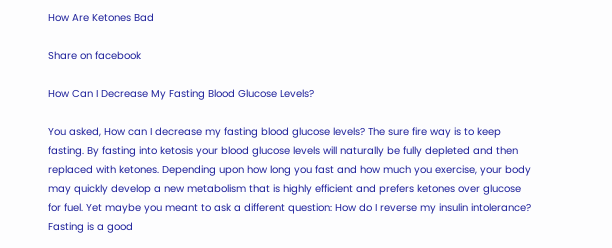How Are Ketones Bad

Share on facebook

How Can I Decrease My Fasting Blood Glucose Levels?

You asked, How can I decrease my fasting blood glucose levels? The sure fire way is to keep fasting. By fasting into ketosis your blood glucose levels will naturally be fully depleted and then replaced with ketones. Depending upon how long you fast and how much you exercise, your body may quickly develop a new metabolism that is highly efficient and prefers ketones over glucose for fuel. Yet maybe you meant to ask a different question: How do I reverse my insulin intolerance? Fasting is a good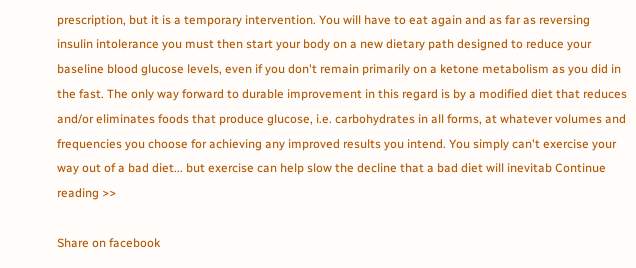prescription, but it is a temporary intervention. You will have to eat again and as far as reversing insulin intolerance you must then start your body on a new dietary path designed to reduce your baseline blood glucose levels, even if you don't remain primarily on a ketone metabolism as you did in the fast. The only way forward to durable improvement in this regard is by a modified diet that reduces and/or eliminates foods that produce glucose, i.e. carbohydrates in all forms, at whatever volumes and frequencies you choose for achieving any improved results you intend. You simply can't exercise your way out of a bad diet... but exercise can help slow the decline that a bad diet will inevitab Continue reading >>

Share on facebook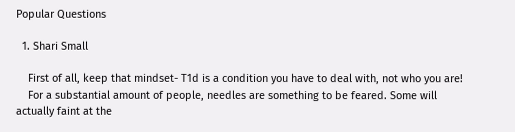Popular Questions

  1. Shari Small

    First of all, keep that mindset- T1d is a condition you have to deal with, not who you are!
    For a substantial amount of people, needles are something to be feared. Some will actually faint at the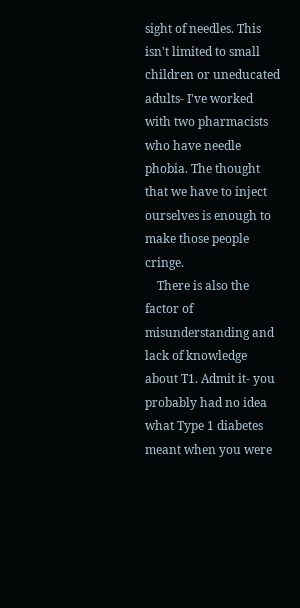sight of needles. This isn't limited to small children or uneducated adults- I've worked with two pharmacists who have needle phobia. The thought that we have to inject ourselves is enough to make those people cringe.
    There is also the factor of misunderstanding and lack of knowledge about T1. Admit it- you probably had no idea what Type 1 diabetes meant when you were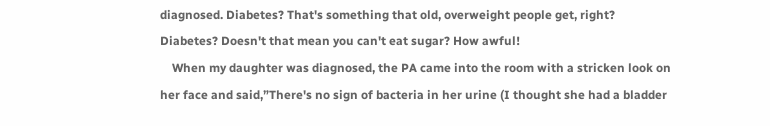diagnosed. Diabetes? That's something that old, overweight people get, right? Diabetes? Doesn't that mean you can't eat sugar? How awful!
    When my daughter was diagnosed, the PA came into the room with a stricken look on her face and said,”There's no sign of bacteria in her urine (I thought she had a bladder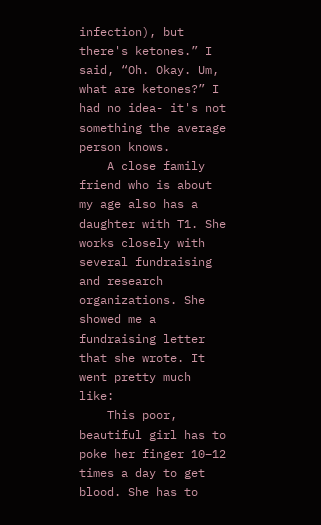infection), but there's ketones.” I said, “Oh. Okay. Um, what are ketones?” I had no idea- it's not something the average person knows.
    A close family friend who is about my age also has a daughter with T1. She works closely with several fundraising and research organizations. She showed me a fundraising letter that she wrote. It went pretty much like:
    This poor, beautiful girl has to poke her finger 10–12 times a day to get blood. She has to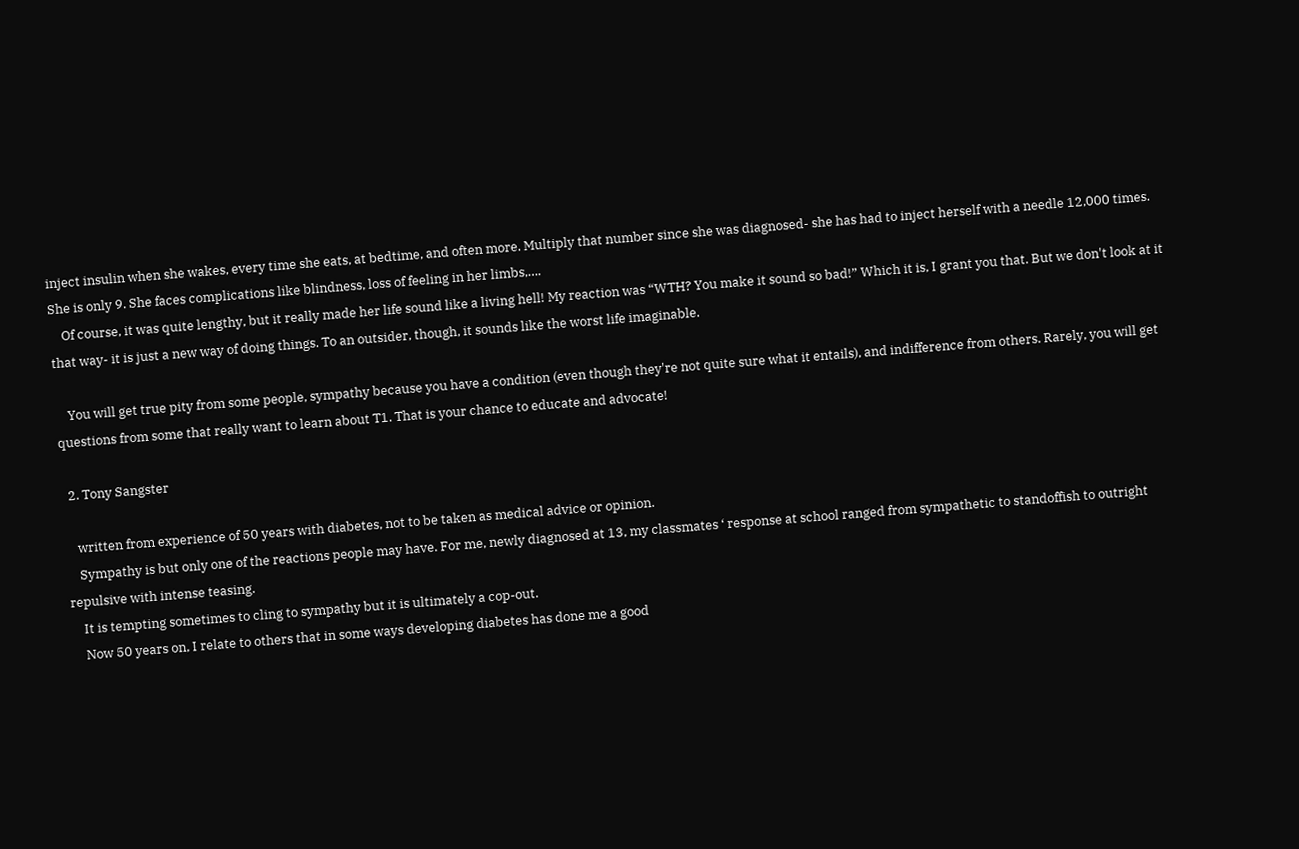inject insulin when she wakes, every time she eats, at bedtime, and often more. Multiply that number since she was diagnosed- she has had to inject herself with a needle 12,000 times. She is only 9. She faces complications like blindness, loss of feeling in her limbs,….
    Of course, it was quite lengthy, but it really made her life sound like a living hell! My reaction was “WTH? You make it sound so bad!” Which it is, I grant you that. But we don't look at it that way- it is just a new way of doing things. To an outsider, though, it sounds like the worst life imaginable.

    You will get true pity from some people, sympathy because you have a condition (even though they're not quite sure what it entails), and indifference from others. Rarely, you will get questions from some that really want to learn about T1. That is your chance to educate and advocate!

  2. Tony Sangster

    written from experience of 50 years with diabetes, not to be taken as medical advice or opinion.
    Sympathy is but only one of the reactions people may have. For me, newly diagnosed at 13, my classmates ‘ response at school ranged from sympathetic to standoffish to outright repulsive with intense teasing.
    It is tempting sometimes to cling to sympathy but it is ultimately a cop-out.
    Now 50 years on, I relate to others that in some ways developing diabetes has done me a good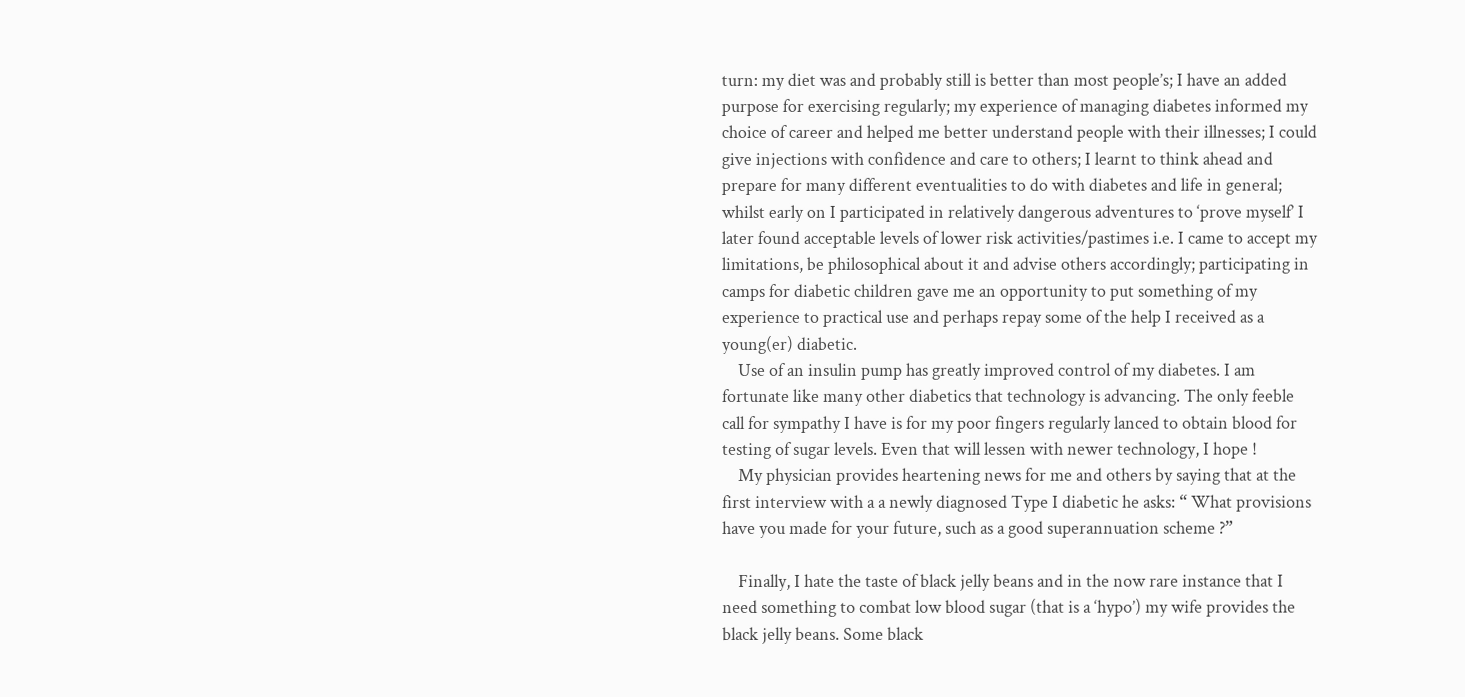turn: my diet was and probably still is better than most people’s; I have an added purpose for exercising regularly; my experience of managing diabetes informed my choice of career and helped me better understand people with their illnesses; I could give injections with confidence and care to others; I learnt to think ahead and prepare for many different eventualities to do with diabetes and life in general; whilst early on I participated in relatively dangerous adventures to ‘prove myself’ I later found acceptable levels of lower risk activities/pastimes i.e. I came to accept my limitations, be philosophical about it and advise others accordingly; participating in camps for diabetic children gave me an opportunity to put something of my experience to practical use and perhaps repay some of the help I received as a young(er) diabetic.
    Use of an insulin pump has greatly improved control of my diabetes. I am fortunate like many other diabetics that technology is advancing. The only feeble call for sympathy I have is for my poor fingers regularly lanced to obtain blood for testing of sugar levels. Even that will lessen with newer technology, I hope !
    My physician provides heartening news for me and others by saying that at the first interview with a a newly diagnosed Type I diabetic he asks: “ What provisions have you made for your future, such as a good superannuation scheme ?”

    Finally, I hate the taste of black jelly beans and in the now rare instance that I need something to combat low blood sugar (that is a ‘hypo’) my wife provides the black jelly beans. Some black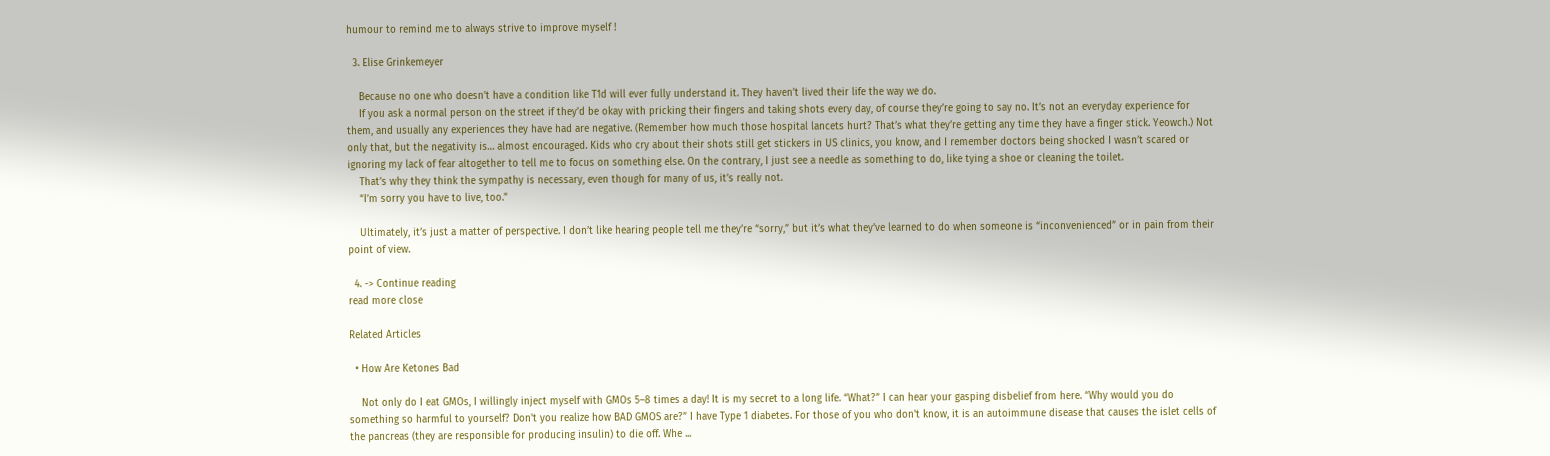humour to remind me to always strive to improve myself !

  3. Elise Grinkemeyer

    Because no one who doesn’t have a condition like T1d will ever fully understand it. They haven’t lived their life the way we do.
    If you ask a normal person on the street if they’d be okay with pricking their fingers and taking shots every day, of course they’re going to say no. It’s not an everyday experience for them, and usually any experiences they have had are negative. (Remember how much those hospital lancets hurt? That’s what they’re getting any time they have a finger stick. Yeowch.) Not only that, but the negativity is… almost encouraged. Kids who cry about their shots still get stickers in US clinics, you know, and I remember doctors being shocked I wasn’t scared or ignoring my lack of fear altogether to tell me to focus on something else. On the contrary, I just see a needle as something to do, like tying a shoe or cleaning the toilet.
    That’s why they think the sympathy is necessary, even though for many of us, it’s really not.
    “I’m sorry you have to live, too.”

    Ultimately, it’s just a matter of perspective. I don’t like hearing people tell me they’re “sorry,” but it’s what they’ve learned to do when someone is “inconvenienced” or in pain from their point of view.

  4. -> Continue reading
read more close

Related Articles

  • How Are Ketones Bad

    Not only do I eat GMOs, I willingly inject myself with GMOs 5–8 times a day! It is my secret to a long life. “What?” I can hear your gasping disbelief from here. “Why would you do something so harmful to yourself? Don't you realize how BAD GMOS are?” I have Type 1 diabetes. For those of you who don't know, it is an autoimmune disease that causes the islet cells of the pancreas (they are responsible for producing insulin) to die off. Whe ...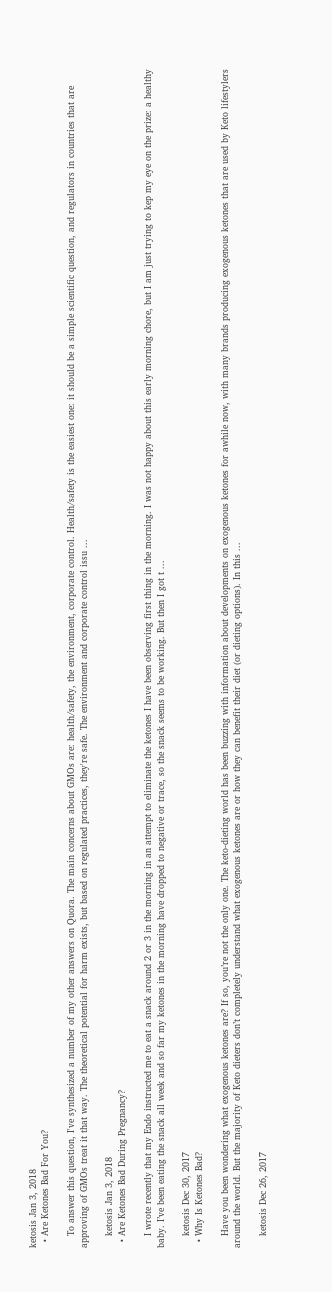ketosis Jan 3, 2018
  • Are Ketones Bad For You?

    To answer this question, I've synthesized a number of my other answers on Quora. The main concerns about GMOs are: health/safety, the environment, corporate control. Health/safety is the easiest one: it should be a simple scientific question, and regulators in countries that are approving of GMOs treat it that way. The theoretical potential for harm exists, but based on regulated practices, they're safe. The environment and corporate control issu ...

    ketosis Jan 3, 2018
  • Are Ketones Bad During Pregnancy?

    I wrote recently that my Endo instructed me to eat a snack around 2 or 3 in the morning in an attempt to eliminate the ketones I have been observing first thing in the morning. I was not happy about this early morning chore, but I am just trying to kep my eye on the prize: a healthy baby. I’ve been eating the snack all week and so far my ketones in the morning have dropped to negative or trace, so the snack seems to be working. But then I got t ...

    ketosis Dec 30, 2017
  • Why Is Ketones Bad?

    Have you been wondering what exogenous ketones are? If so, you’re not the only one. The keto-dieting world has been buzzing with information about developments on exogenous ketones for awhile now, with many brands producing exogenous ketones that are used by Keto lifestylers around the world. But the majority of Keto dieters don’t completely understand what exogenous ketones are or how they can benefit their diet (or dieting options). In this ...

    ketosis Dec 26, 2017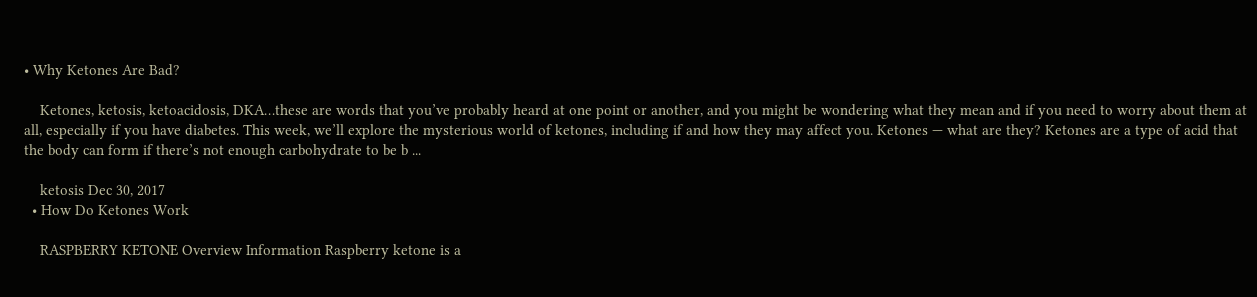• Why Ketones Are Bad?

    Ketones, ketosis, ketoacidosis, DKA…these are words that you’ve probably heard at one point or another, and you might be wondering what they mean and if you need to worry about them at all, especially if you have diabetes. This week, we’ll explore the mysterious world of ketones, including if and how they may affect you. Ketones — what are they? Ketones are a type of acid that the body can form if there’s not enough carbohydrate to be b ...

    ketosis Dec 30, 2017
  • How Do Ketones Work

    RASPBERRY KETONE Overview Information Raspberry ketone is a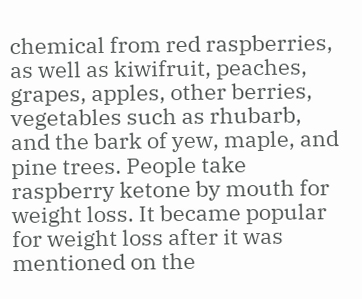chemical from red raspberries, as well as kiwifruit, peaches, grapes, apples, other berries, vegetables such as rhubarb, and the bark of yew, maple, and pine trees. People take raspberry ketone by mouth for weight loss. It became popular for weight loss after it was mentioned on the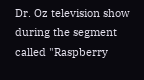Dr. Oz television show during the segment called "Raspberry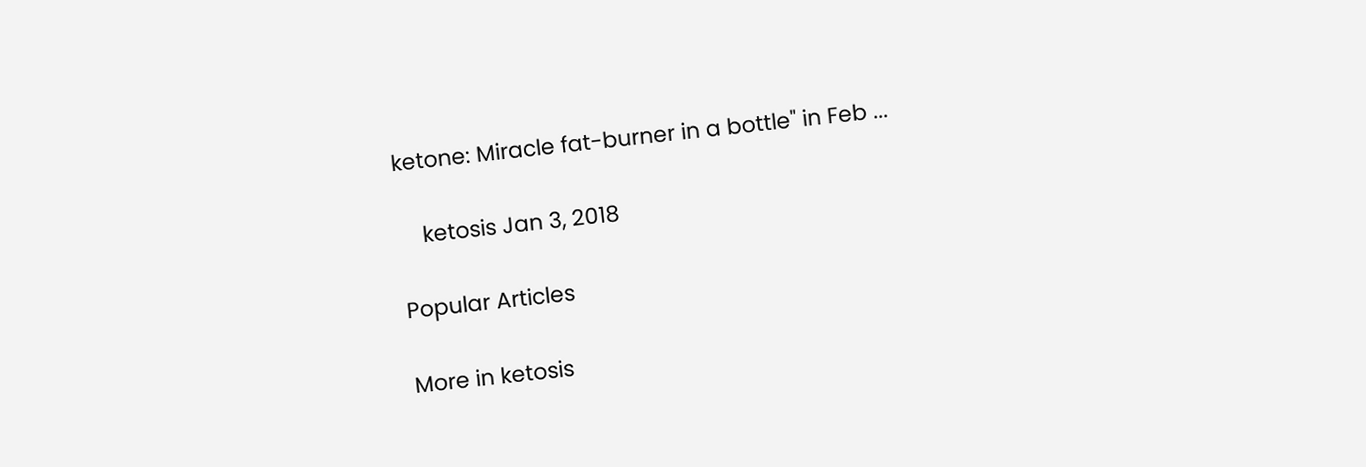ketone: Miracle fat-burner in a bottle" in Feb ...

    ketosis Jan 3, 2018

Popular Articles

More in ketosis